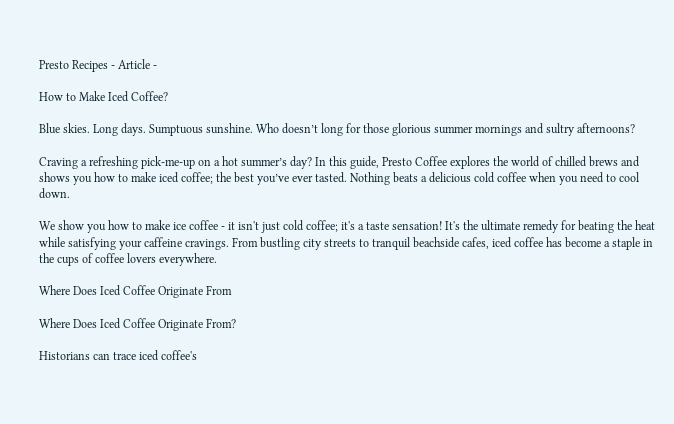Presto Recipes - Article -

How to Make Iced Coffee?

Blue skies. Long days. Sumptuous sunshine. Who doesn’t long for those glorious summer mornings and sultry afternoons?

Craving a refreshing pick-me-up on a hot summer’s day? In this guide, Presto Coffee explores the world of chilled brews and shows you how to make iced coffee; the best you’ve ever tasted. Nothing beats a delicious cold coffee when you need to cool down.

We show you how to make ice coffee - it isn't just cold coffee; it's a taste sensation! It's the ultimate remedy for beating the heat while satisfying your caffeine cravings. From bustling city streets to tranquil beachside cafes, iced coffee has become a staple in the cups of coffee lovers everywhere.

Where Does Iced Coffee Originate From

Where Does Iced Coffee Originate From?

Historians can trace iced coffee's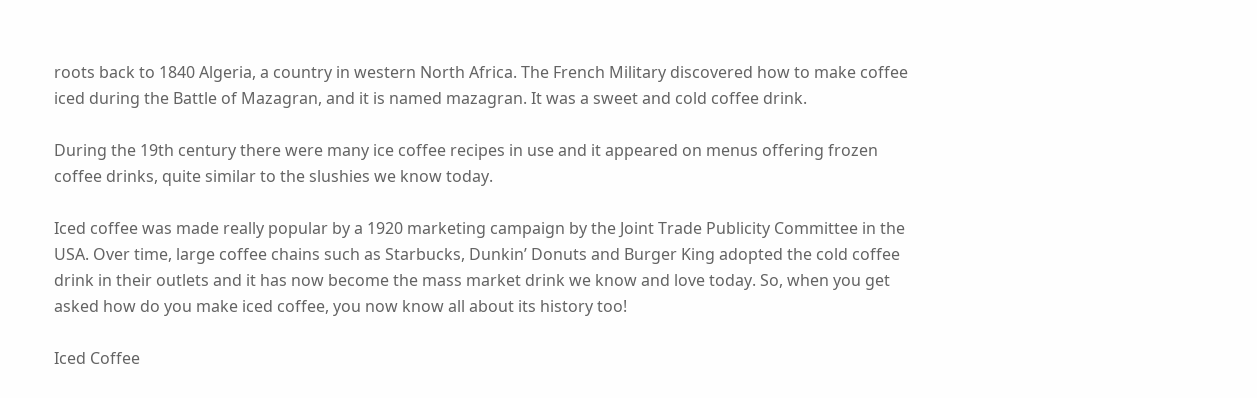roots back to 1840 Algeria, a country in western North Africa. The French Military discovered how to make coffee iced during the Battle of Mazagran, and it is named mazagran. It was a sweet and cold coffee drink.

During the 19th century there were many ice coffee recipes in use and it appeared on menus offering frozen coffee drinks, quite similar to the slushies we know today.

Iced coffee was made really popular by a 1920 marketing campaign by the Joint Trade Publicity Committee in the USA. Over time, large coffee chains such as Starbucks, Dunkin’ Donuts and Burger King adopted the cold coffee drink in their outlets and it has now become the mass market drink we know and love today. So, when you get asked how do you make iced coffee, you now know all about its history too!

Iced Coffee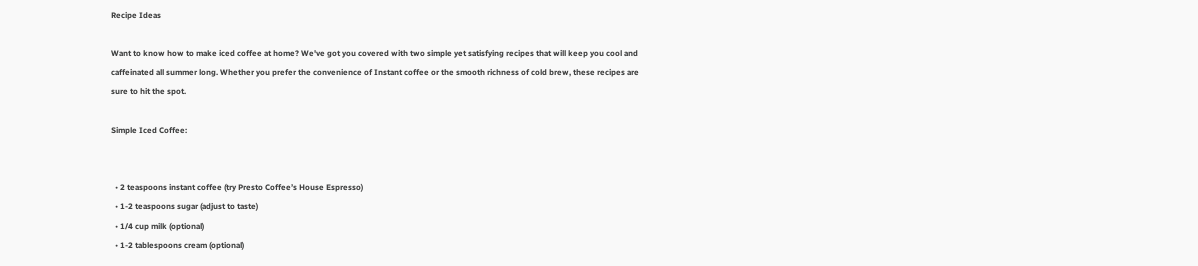Recipe Ideas

Want to know how to make iced coffee at home? We've got you covered with two simple yet satisfying recipes that will keep you cool and caffeinated all summer long. Whether you prefer the convenience of Instant coffee or the smooth richness of cold brew, these recipes are sure to hit the spot.

Simple Iced Coffee:


  • 2 teaspoons instant coffee (try Presto Coffee’s House Espresso)
  • 1-2 teaspoons sugar (adjust to taste)
  • 1/4 cup milk (optional)
  • 1-2 tablespoons cream (optional)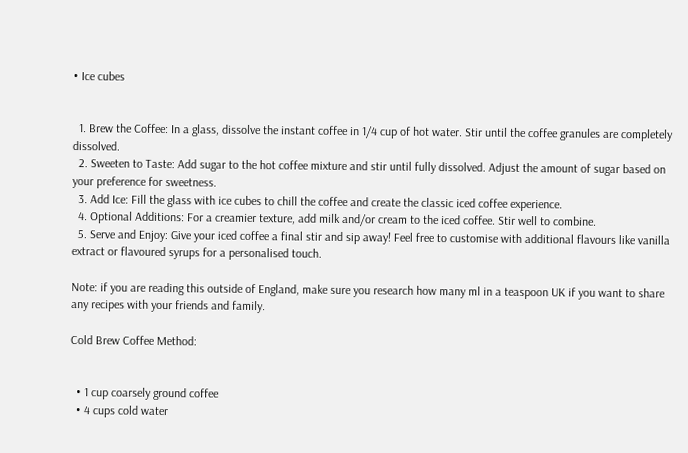• Ice cubes


  1. Brew the Coffee: In a glass, dissolve the instant coffee in 1/4 cup of hot water. Stir until the coffee granules are completely dissolved.
  2. Sweeten to Taste: Add sugar to the hot coffee mixture and stir until fully dissolved. Adjust the amount of sugar based on your preference for sweetness.
  3. Add Ice: Fill the glass with ice cubes to chill the coffee and create the classic iced coffee experience.
  4. Optional Additions: For a creamier texture, add milk and/or cream to the iced coffee. Stir well to combine.
  5. Serve and Enjoy: Give your iced coffee a final stir and sip away! Feel free to customise with additional flavours like vanilla extract or flavoured syrups for a personalised touch.

Note: if you are reading this outside of England, make sure you research how many ml in a teaspoon UK if you want to share any recipes with your friends and family.

Cold Brew Coffee Method:


  • 1 cup coarsely ground coffee
  • 4 cups cold water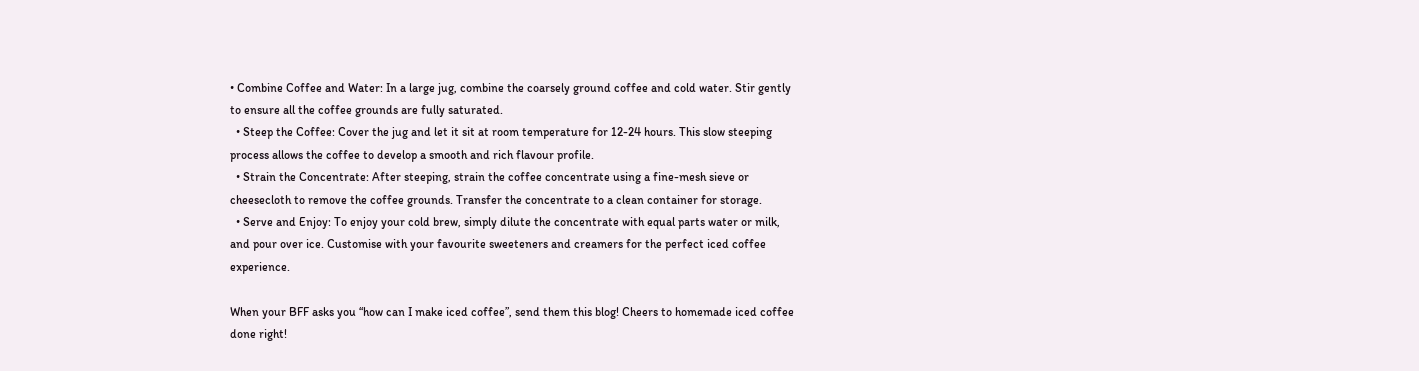• Combine Coffee and Water: In a large jug, combine the coarsely ground coffee and cold water. Stir gently to ensure all the coffee grounds are fully saturated.
  • Steep the Coffee: Cover the jug and let it sit at room temperature for 12-24 hours. This slow steeping process allows the coffee to develop a smooth and rich flavour profile.
  • Strain the Concentrate: After steeping, strain the coffee concentrate using a fine-mesh sieve or cheesecloth to remove the coffee grounds. Transfer the concentrate to a clean container for storage.
  • Serve and Enjoy: To enjoy your cold brew, simply dilute the concentrate with equal parts water or milk, and pour over ice. Customise with your favourite sweeteners and creamers for the perfect iced coffee experience.

When your BFF asks you “how can I make iced coffee”, send them this blog! Cheers to homemade iced coffee done right!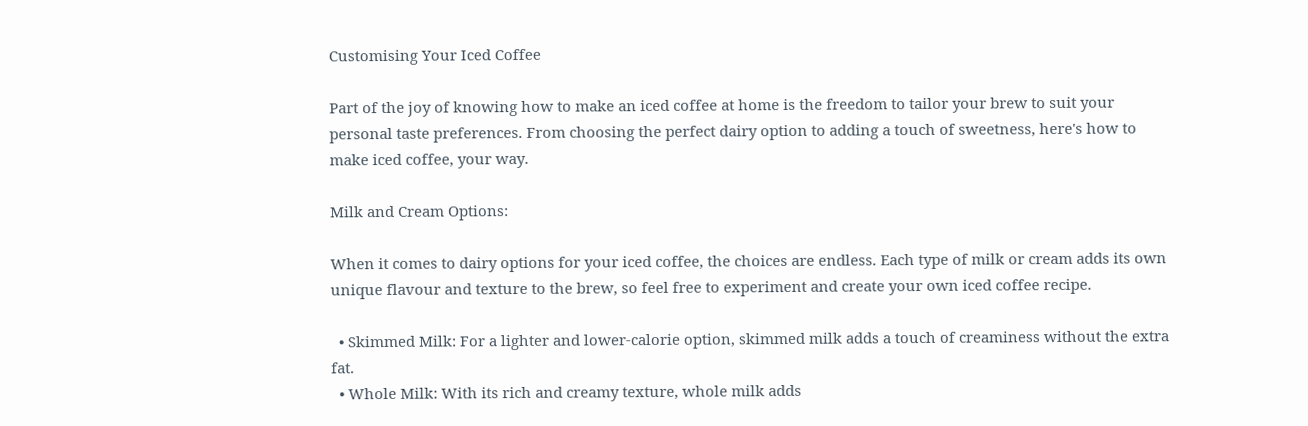Customising Your Iced Coffee

Part of the joy of knowing how to make an iced coffee at home is the freedom to tailor your brew to suit your personal taste preferences. From choosing the perfect dairy option to adding a touch of sweetness, here's how to make iced coffee, your way.

Milk and Cream Options:

When it comes to dairy options for your iced coffee, the choices are endless. Each type of milk or cream adds its own unique flavour and texture to the brew, so feel free to experiment and create your own iced coffee recipe.

  • Skimmed Milk: For a lighter and lower-calorie option, skimmed milk adds a touch of creaminess without the extra fat.
  • Whole Milk: With its rich and creamy texture, whole milk adds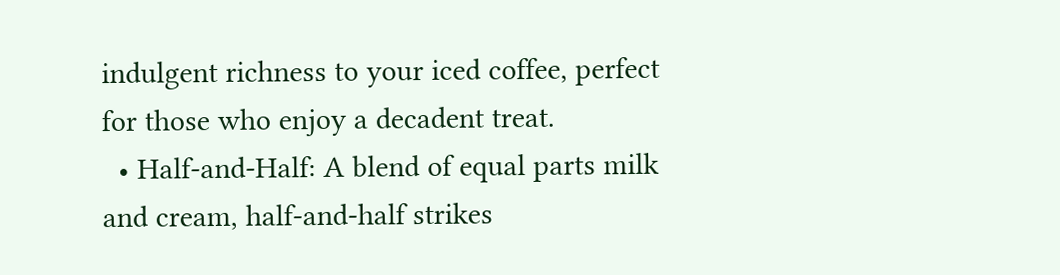indulgent richness to your iced coffee, perfect for those who enjoy a decadent treat.
  • Half-and-Half: A blend of equal parts milk and cream, half-and-half strikes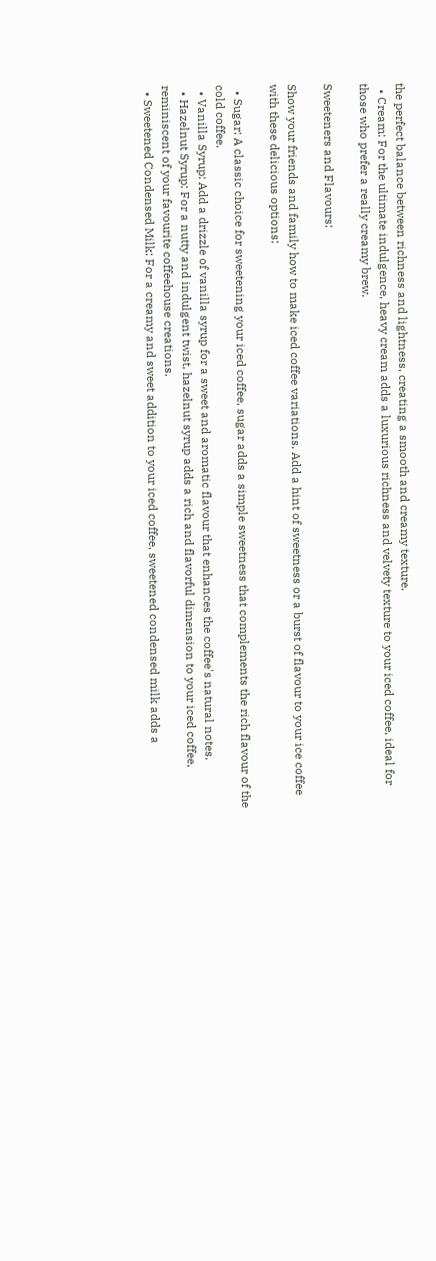the perfect balance between richness and lightness, creating a smooth and creamy texture.
  • Cream: For the ultimate indulgence, heavy cream adds a luxurious richness and velvety texture to your iced coffee, ideal for those who prefer a really creamy brew.

Sweeteners and Flavours:

Show your friends and family how to make iced coffee variations. Add a hint of sweetness or a burst of flavour to your ice coffee with these delicious options:

  • Sugar: A classic choice for sweetening your iced coffee, sugar adds a simple sweetness that complements the rich flavour of the cold coffee.
  • Vanilla Syrup: Add a drizzle of vanilla syrup for a sweet and aromatic flavour that enhances the coffee's natural notes.
  • Hazelnut Syrup: For a nutty and indulgent twist, hazelnut syrup adds a rich and flavorful dimension to your iced coffee, reminiscent of your favourite coffeehouse creations.
  • Sweetened Condensed Milk: For a creamy and sweet addition to your iced coffee, sweetened condensed milk adds a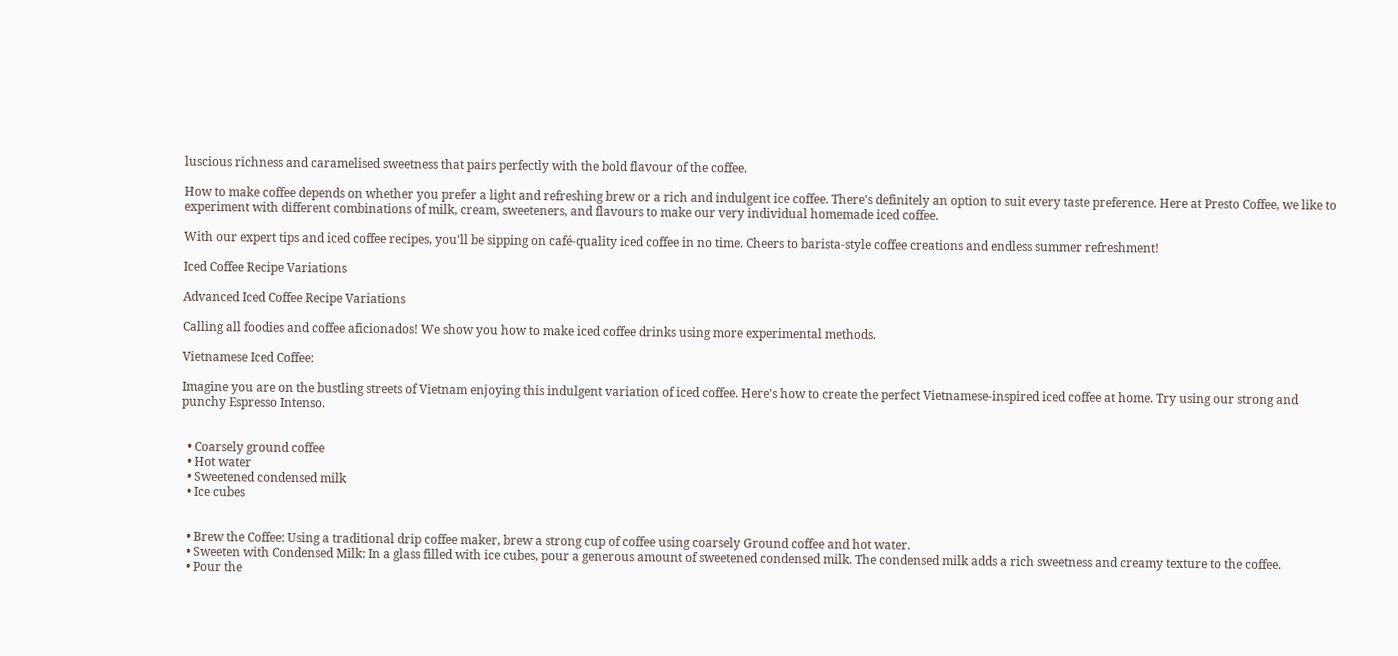luscious richness and caramelised sweetness that pairs perfectly with the bold flavour of the coffee.

How to make coffee depends on whether you prefer a light and refreshing brew or a rich and indulgent ice coffee. There's definitely an option to suit every taste preference. Here at Presto Coffee, we like to experiment with different combinations of milk, cream, sweeteners, and flavours to make our very individual homemade iced coffee.

With our expert tips and iced coffee recipes, you'll be sipping on café-quality iced coffee in no time. Cheers to barista-style coffee creations and endless summer refreshment!

Iced Coffee Recipe Variations

Advanced Iced Coffee Recipe Variations

Calling all foodies and coffee aficionados! We show you how to make iced coffee drinks using more experimental methods.

Vietnamese Iced Coffee:

Imagine you are on the bustling streets of Vietnam enjoying this indulgent variation of iced coffee. Here's how to create the perfect Vietnamese-inspired iced coffee at home. Try using our strong and punchy Espresso Intenso.


  • Coarsely ground coffee
  • Hot water
  • Sweetened condensed milk
  • Ice cubes


  • Brew the Coffee: Using a traditional drip coffee maker, brew a strong cup of coffee using coarsely Ground coffee and hot water.
  • Sweeten with Condensed Milk: In a glass filled with ice cubes, pour a generous amount of sweetened condensed milk. The condensed milk adds a rich sweetness and creamy texture to the coffee.
  • Pour the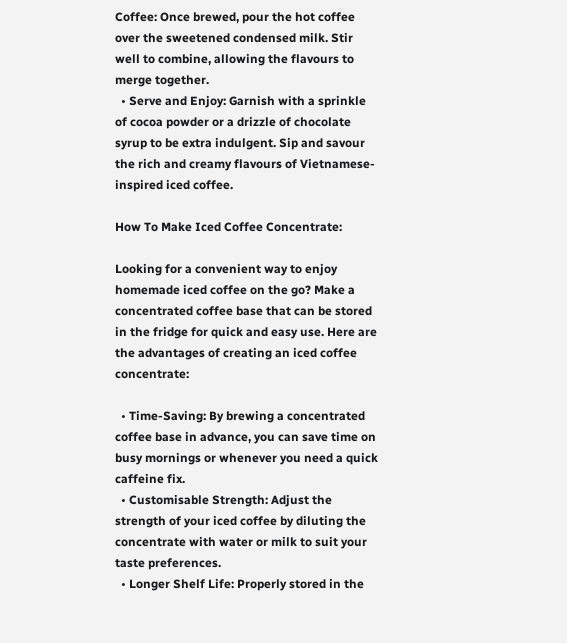Coffee: Once brewed, pour the hot coffee over the sweetened condensed milk. Stir well to combine, allowing the flavours to merge together.
  • Serve and Enjoy: Garnish with a sprinkle of cocoa powder or a drizzle of chocolate syrup to be extra indulgent. Sip and savour the rich and creamy flavours of Vietnamese-inspired iced coffee.

How To Make Iced Coffee Concentrate:

Looking for a convenient way to enjoy homemade iced coffee on the go? Make a concentrated coffee base that can be stored in the fridge for quick and easy use. Here are the advantages of creating an iced coffee concentrate:

  • Time-Saving: By brewing a concentrated coffee base in advance, you can save time on busy mornings or whenever you need a quick caffeine fix.
  • Customisable Strength: Adjust the strength of your iced coffee by diluting the concentrate with water or milk to suit your taste preferences.
  • Longer Shelf Life: Properly stored in the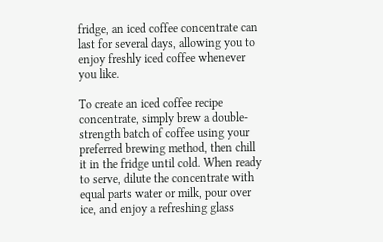fridge, an iced coffee concentrate can last for several days, allowing you to enjoy freshly iced coffee whenever you like.

To create an iced coffee recipe concentrate, simply brew a double-strength batch of coffee using your preferred brewing method, then chill it in the fridge until cold. When ready to serve, dilute the concentrate with equal parts water or milk, pour over ice, and enjoy a refreshing glass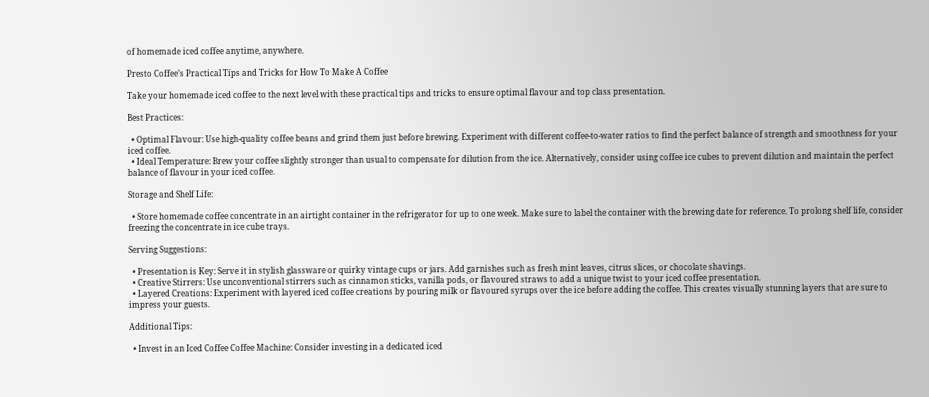of homemade iced coffee anytime, anywhere.

Presto Coffee’s Practical Tips and Tricks for How To Make A Coffee

Take your homemade iced coffee to the next level with these practical tips and tricks to ensure optimal flavour and top class presentation.

Best Practices:

  • Optimal Flavour: Use high-quality coffee beans and grind them just before brewing. Experiment with different coffee-to-water ratios to find the perfect balance of strength and smoothness for your iced coffee.
  • Ideal Temperature: Brew your coffee slightly stronger than usual to compensate for dilution from the ice. Alternatively, consider using coffee ice cubes to prevent dilution and maintain the perfect balance of flavour in your iced coffee.

Storage and Shelf Life:

  • Store homemade coffee concentrate in an airtight container in the refrigerator for up to one week. Make sure to label the container with the brewing date for reference. To prolong shelf life, consider freezing the concentrate in ice cube trays.

Serving Suggestions:

  • Presentation is Key: Serve it in stylish glassware or quirky vintage cups or jars. Add garnishes such as fresh mint leaves, citrus slices, or chocolate shavings.
  • Creative Stirrers: Use unconventional stirrers such as cinnamon sticks, vanilla pods, or flavoured straws to add a unique twist to your iced coffee presentation.
  • Layered Creations: Experiment with layered iced coffee creations by pouring milk or flavoured syrups over the ice before adding the coffee. This creates visually stunning layers that are sure to impress your guests.

Additional Tips:

  • Invest in an Iced Coffee Coffee Machine: Consider investing in a dedicated iced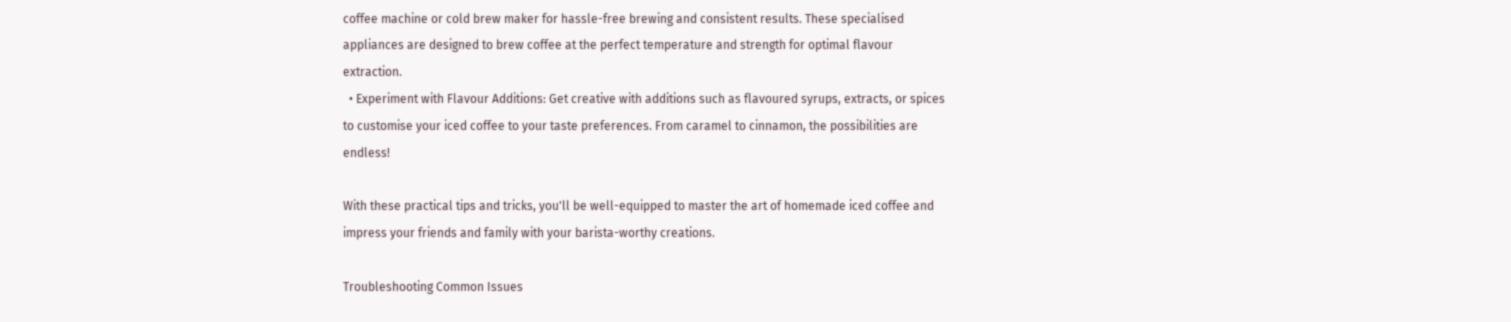coffee machine or cold brew maker for hassle-free brewing and consistent results. These specialised appliances are designed to brew coffee at the perfect temperature and strength for optimal flavour extraction.
  • Experiment with Flavour Additions: Get creative with additions such as flavoured syrups, extracts, or spices to customise your iced coffee to your taste preferences. From caramel to cinnamon, the possibilities are endless!

With these practical tips and tricks, you'll be well-equipped to master the art of homemade iced coffee and impress your friends and family with your barista-worthy creations.

Troubleshooting Common Issues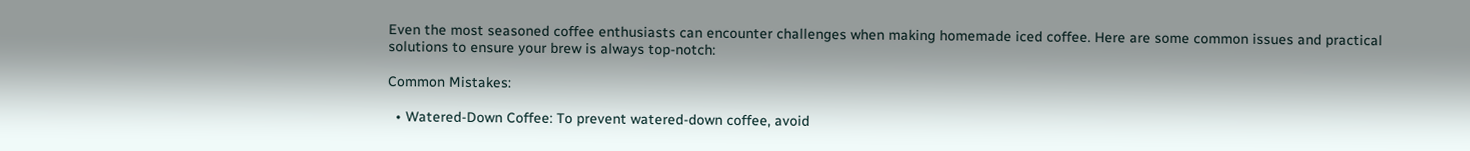Even the most seasoned coffee enthusiasts can encounter challenges when making homemade iced coffee. Here are some common issues and practical solutions to ensure your brew is always top-notch:

Common Mistakes:

  • Watered-Down Coffee: To prevent watered-down coffee, avoid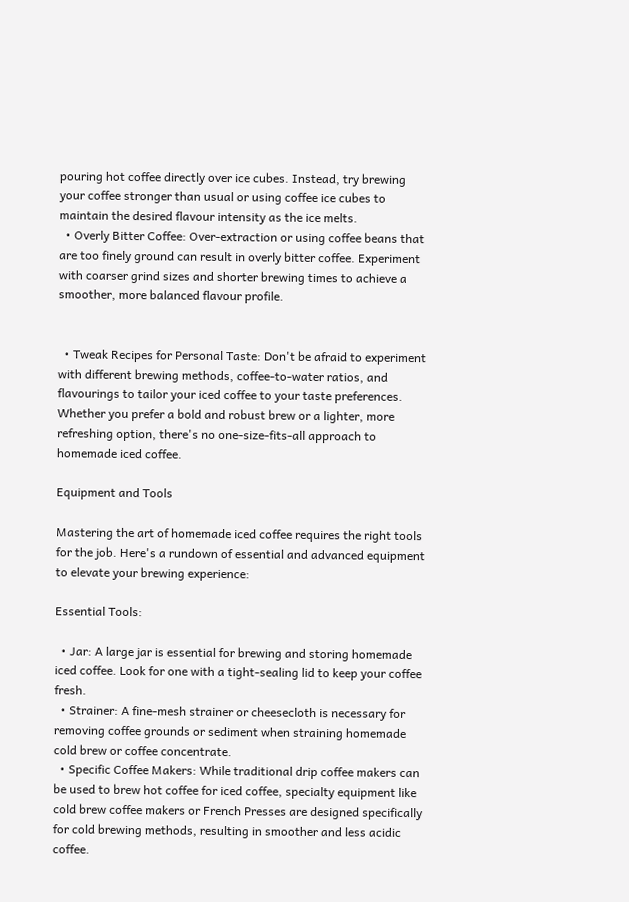pouring hot coffee directly over ice cubes. Instead, try brewing your coffee stronger than usual or using coffee ice cubes to maintain the desired flavour intensity as the ice melts.
  • Overly Bitter Coffee: Over-extraction or using coffee beans that are too finely ground can result in overly bitter coffee. Experiment with coarser grind sizes and shorter brewing times to achieve a smoother, more balanced flavour profile.


  • Tweak Recipes for Personal Taste: Don't be afraid to experiment with different brewing methods, coffee-to-water ratios, and flavourings to tailor your iced coffee to your taste preferences. Whether you prefer a bold and robust brew or a lighter, more refreshing option, there's no one-size-fits-all approach to homemade iced coffee.

Equipment and Tools

Mastering the art of homemade iced coffee requires the right tools for the job. Here's a rundown of essential and advanced equipment to elevate your brewing experience:

Essential Tools:

  • Jar: A large jar is essential for brewing and storing homemade iced coffee. Look for one with a tight-sealing lid to keep your coffee fresh.
  • Strainer: A fine-mesh strainer or cheesecloth is necessary for removing coffee grounds or sediment when straining homemade cold brew or coffee concentrate.
  • Specific Coffee Makers: While traditional drip coffee makers can be used to brew hot coffee for iced coffee, specialty equipment like cold brew coffee makers or French Presses are designed specifically for cold brewing methods, resulting in smoother and less acidic coffee.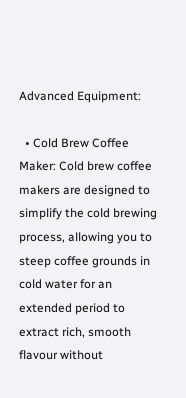Advanced Equipment:

  • Cold Brew Coffee Maker: Cold brew coffee makers are designed to simplify the cold brewing process, allowing you to steep coffee grounds in cold water for an extended period to extract rich, smooth flavour without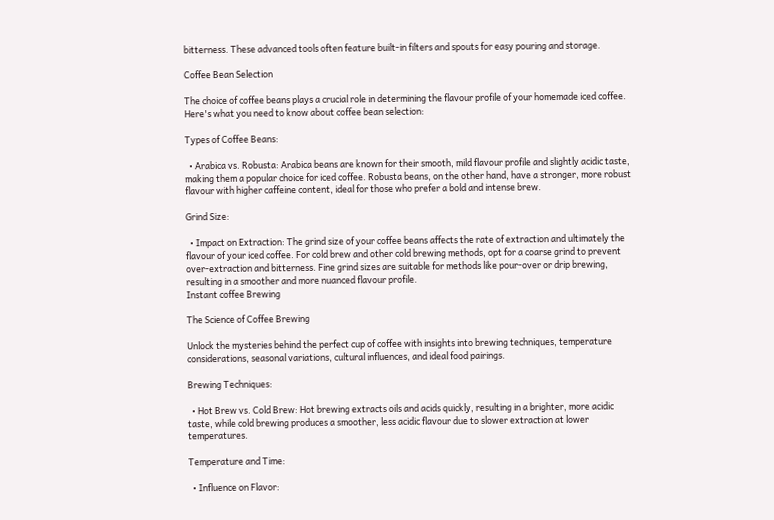bitterness. These advanced tools often feature built-in filters and spouts for easy pouring and storage.

Coffee Bean Selection

The choice of coffee beans plays a crucial role in determining the flavour profile of your homemade iced coffee. Here's what you need to know about coffee bean selection:

Types of Coffee Beans:

  • Arabica vs. Robusta: Arabica beans are known for their smooth, mild flavour profile and slightly acidic taste, making them a popular choice for iced coffee. Robusta beans, on the other hand, have a stronger, more robust flavour with higher caffeine content, ideal for those who prefer a bold and intense brew.

Grind Size:

  • Impact on Extraction: The grind size of your coffee beans affects the rate of extraction and ultimately the flavour of your iced coffee. For cold brew and other cold brewing methods, opt for a coarse grind to prevent over-extraction and bitterness. Fine grind sizes are suitable for methods like pour-over or drip brewing, resulting in a smoother and more nuanced flavour profile.
Instant coffee Brewing

The Science of Coffee Brewing

Unlock the mysteries behind the perfect cup of coffee with insights into brewing techniques, temperature considerations, seasonal variations, cultural influences, and ideal food pairings.

Brewing Techniques:

  • Hot Brew vs. Cold Brew: Hot brewing extracts oils and acids quickly, resulting in a brighter, more acidic taste, while cold brewing produces a smoother, less acidic flavour due to slower extraction at lower temperatures.

Temperature and Time:

  • Influence on Flavor: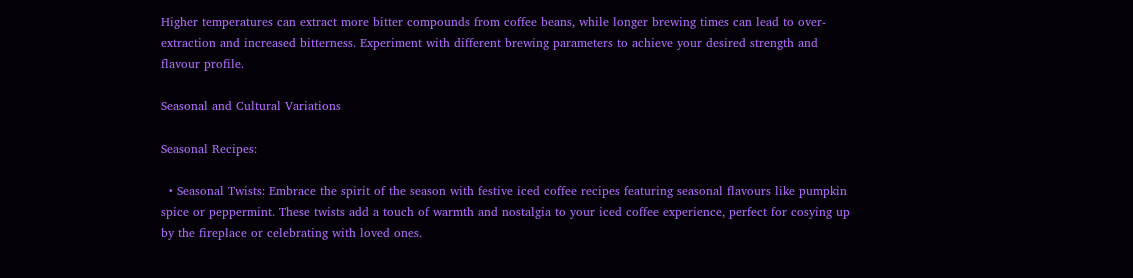Higher temperatures can extract more bitter compounds from coffee beans, while longer brewing times can lead to over-extraction and increased bitterness. Experiment with different brewing parameters to achieve your desired strength and flavour profile.

Seasonal and Cultural Variations

Seasonal Recipes:

  • Seasonal Twists: Embrace the spirit of the season with festive iced coffee recipes featuring seasonal flavours like pumpkin spice or peppermint. These twists add a touch of warmth and nostalgia to your iced coffee experience, perfect for cosying up by the fireplace or celebrating with loved ones.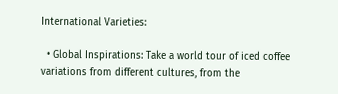International Varieties:

  • Global Inspirations: Take a world tour of iced coffee variations from different cultures, from the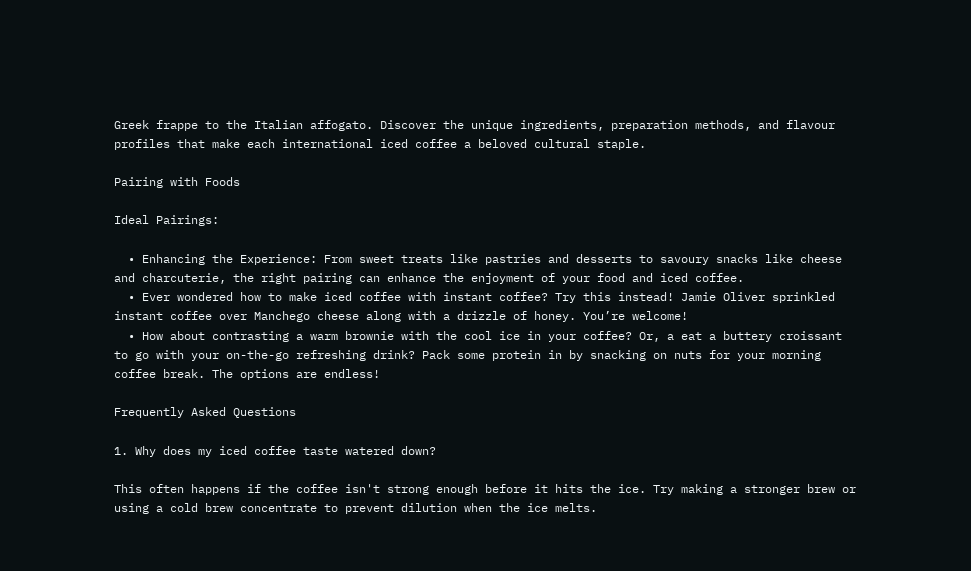Greek frappe to the Italian affogato. Discover the unique ingredients, preparation methods, and flavour profiles that make each international iced coffee a beloved cultural staple.

Pairing with Foods

Ideal Pairings:

  • Enhancing the Experience: From sweet treats like pastries and desserts to savoury snacks like cheese and charcuterie, the right pairing can enhance the enjoyment of your food and iced coffee.
  • Ever wondered how to make iced coffee with instant coffee? Try this instead! Jamie Oliver sprinkled instant coffee over Manchego cheese along with a drizzle of honey. You’re welcome!
  • How about contrasting a warm brownie with the cool ice in your coffee? Or, a eat a buttery croissant to go with your on-the-go refreshing drink? Pack some protein in by snacking on nuts for your morning coffee break. The options are endless!

Frequently Asked Questions

1. Why does my iced coffee taste watered down?

This often happens if the coffee isn't strong enough before it hits the ice. Try making a stronger brew or using a cold brew concentrate to prevent dilution when the ice melts.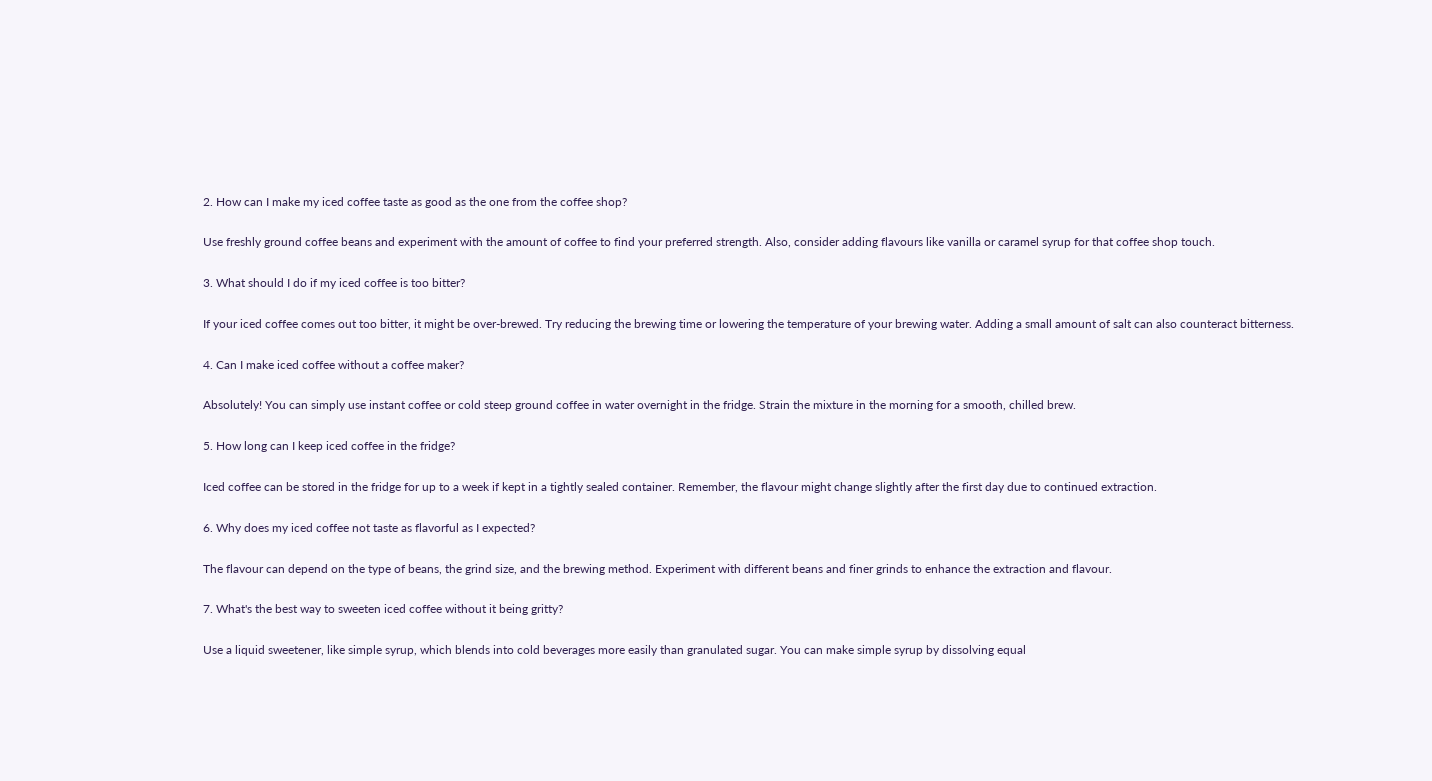2. How can I make my iced coffee taste as good as the one from the coffee shop?

Use freshly ground coffee beans and experiment with the amount of coffee to find your preferred strength. Also, consider adding flavours like vanilla or caramel syrup for that coffee shop touch.

3. What should I do if my iced coffee is too bitter?

If your iced coffee comes out too bitter, it might be over-brewed. Try reducing the brewing time or lowering the temperature of your brewing water. Adding a small amount of salt can also counteract bitterness.

4. Can I make iced coffee without a coffee maker?

Absolutely! You can simply use instant coffee or cold steep ground coffee in water overnight in the fridge. Strain the mixture in the morning for a smooth, chilled brew.

5. How long can I keep iced coffee in the fridge?

Iced coffee can be stored in the fridge for up to a week if kept in a tightly sealed container. Remember, the flavour might change slightly after the first day due to continued extraction.

6. Why does my iced coffee not taste as flavorful as I expected?

The flavour can depend on the type of beans, the grind size, and the brewing method. Experiment with different beans and finer grinds to enhance the extraction and flavour.

7. What's the best way to sweeten iced coffee without it being gritty?

Use a liquid sweetener, like simple syrup, which blends into cold beverages more easily than granulated sugar. You can make simple syrup by dissolving equal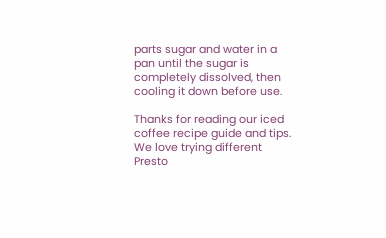parts sugar and water in a pan until the sugar is completely dissolved, then cooling it down before use.

Thanks for reading our iced coffee recipe guide and tips. We love trying different Presto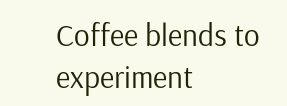Coffee blends to experiment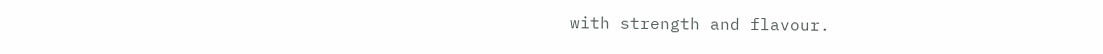with strength and flavour.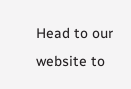Head to our website to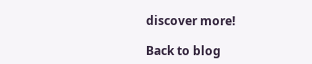discover more!

Back to blog